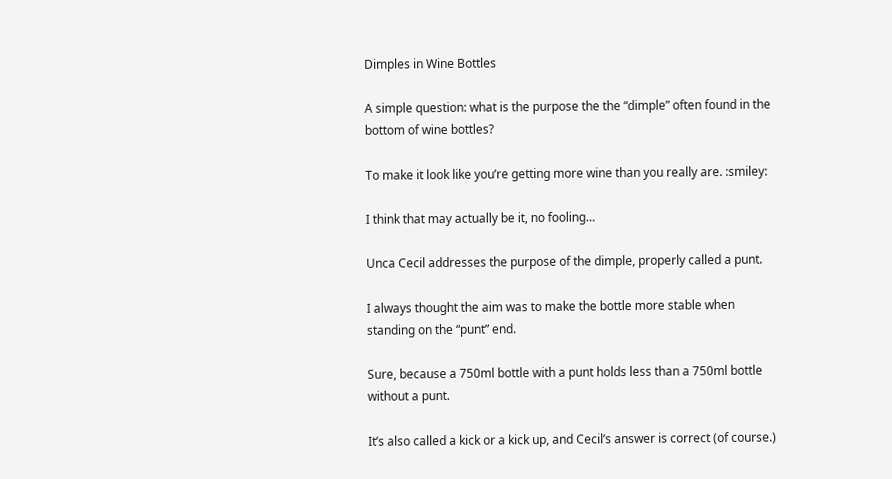Dimples in Wine Bottles

A simple question: what is the purpose the the “dimple” often found in the bottom of wine bottles?

To make it look like you’re getting more wine than you really are. :smiley:

I think that may actually be it, no fooling…

Unca Cecil addresses the purpose of the dimple, properly called a punt.

I always thought the aim was to make the bottle more stable when standing on the “punt” end.

Sure, because a 750ml bottle with a punt holds less than a 750ml bottle without a punt.

It’s also called a kick or a kick up, and Cecil’s answer is correct (of course.)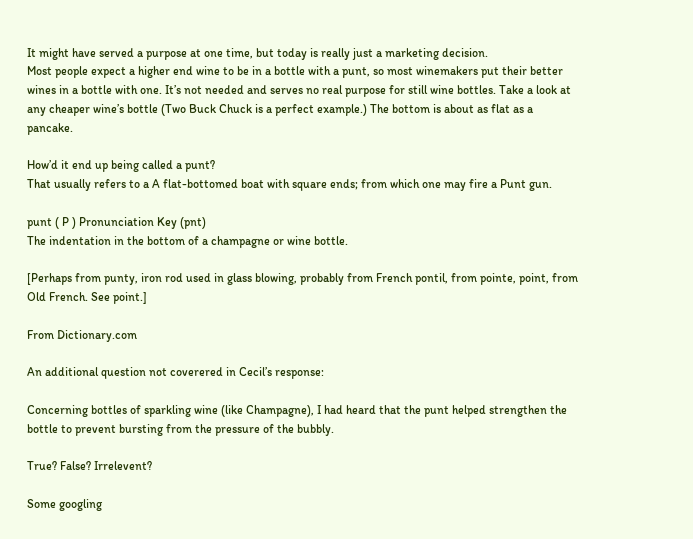It might have served a purpose at one time, but today is really just a marketing decision.
Most people expect a higher end wine to be in a bottle with a punt, so most winemakers put their better wines in a bottle with one. It’s not needed and serves no real purpose for still wine bottles. Take a look at any cheaper wine’s bottle (Two Buck Chuck is a perfect example.) The bottom is about as flat as a pancake.

How’d it end up being called a punt?
That usually refers to a A flat-bottomed boat with square ends; from which one may fire a Punt gun.

punt ( P ) Pronunciation Key (pnt)
The indentation in the bottom of a champagne or wine bottle.

[Perhaps from punty, iron rod used in glass blowing, probably from French pontil, from pointe, point, from Old French. See point.]

From Dictionary.com

An additional question not coverered in Cecil’s response:

Concerning bottles of sparkling wine (like Champagne), I had heard that the punt helped strengthen the bottle to prevent bursting from the pressure of the bubbly.

True? False? Irrelevent?

Some googling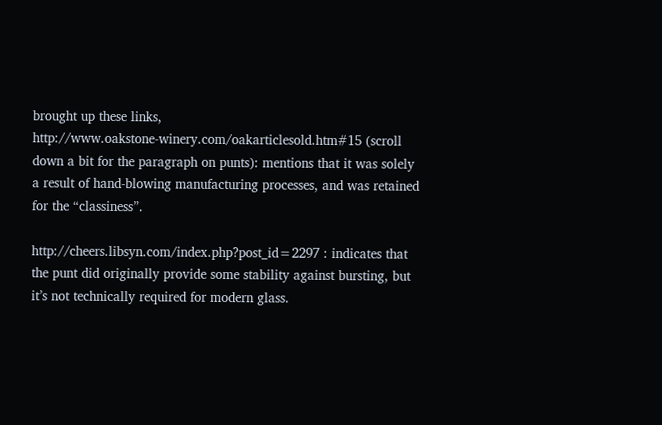brought up these links,
http://www.oakstone-winery.com/oakarticlesold.htm#15 (scroll down a bit for the paragraph on punts): mentions that it was solely a result of hand-blowing manufacturing processes, and was retained for the “classiness”.

http://cheers.libsyn.com/index.php?post_id=2297 : indicates that the punt did originally provide some stability against bursting, but it’s not technically required for modern glass.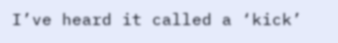I’ve heard it called a ‘kick’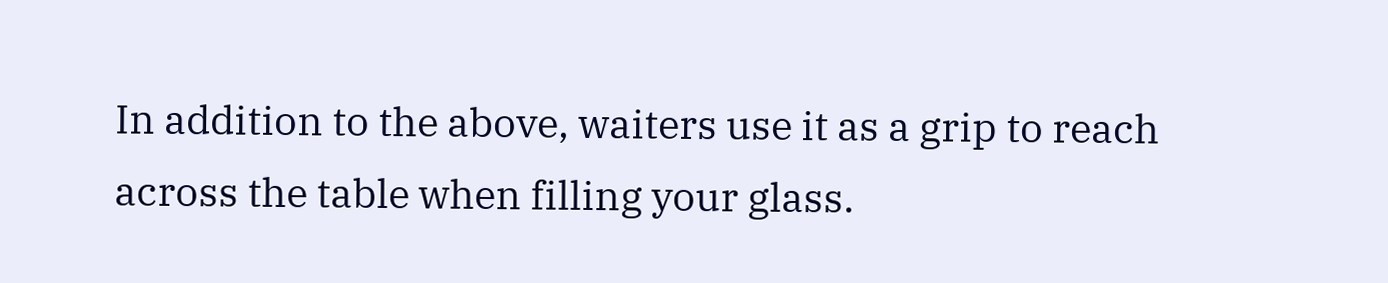In addition to the above, waiters use it as a grip to reach across the table when filling your glass.